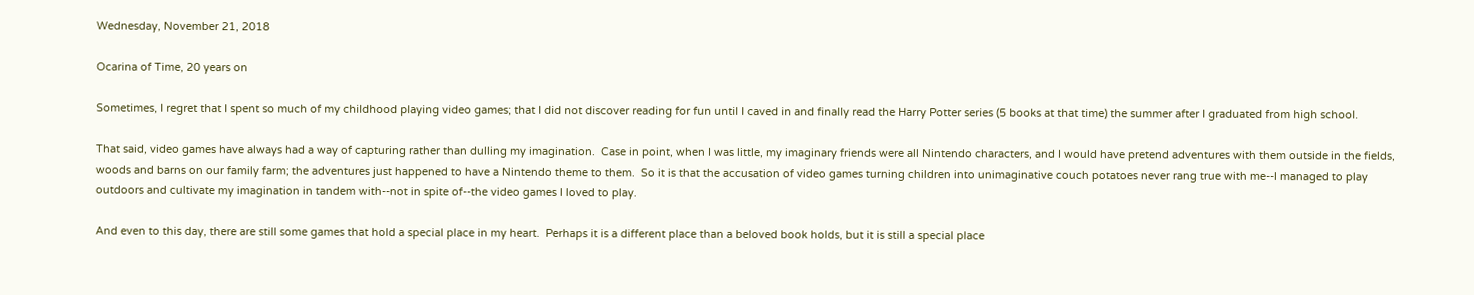Wednesday, November 21, 2018

Ocarina of Time, 20 years on

Sometimes, I regret that I spent so much of my childhood playing video games; that I did not discover reading for fun until I caved in and finally read the Harry Potter series (5 books at that time) the summer after I graduated from high school.

That said, video games have always had a way of capturing rather than dulling my imagination.  Case in point, when I was little, my imaginary friends were all Nintendo characters, and I would have pretend adventures with them outside in the fields, woods and barns on our family farm; the adventures just happened to have a Nintendo theme to them.  So it is that the accusation of video games turning children into unimaginative couch potatoes never rang true with me--I managed to play outdoors and cultivate my imagination in tandem with--not in spite of--the video games I loved to play.

And even to this day, there are still some games that hold a special place in my heart.  Perhaps it is a different place than a beloved book holds, but it is still a special place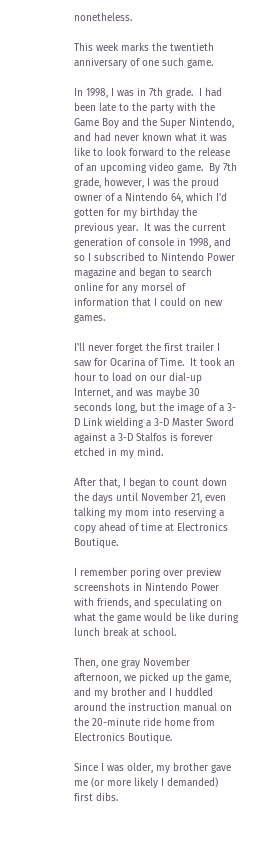nonetheless.

This week marks the twentieth anniversary of one such game.

In 1998, I was in 7th grade.  I had been late to the party with the Game Boy and the Super Nintendo, and had never known what it was like to look forward to the release of an upcoming video game.  By 7th grade, however, I was the proud owner of a Nintendo 64, which I'd gotten for my birthday the previous year.  It was the current generation of console in 1998, and so I subscribed to Nintendo Power magazine and began to search online for any morsel of information that I could on new games.

I'll never forget the first trailer I saw for Ocarina of Time.  It took an hour to load on our dial-up Internet, and was maybe 30 seconds long, but the image of a 3-D Link wielding a 3-D Master Sword against a 3-D Stalfos is forever etched in my mind.

After that, I began to count down the days until November 21, even talking my mom into reserving a copy ahead of time at Electronics Boutique.

I remember poring over preview screenshots in Nintendo Power with friends, and speculating on what the game would be like during lunch break at school.

Then, one gray November afternoon, we picked up the game, and my brother and I huddled around the instruction manual on the 20-minute ride home from Electronics Boutique.

Since I was older, my brother gave me (or more likely I demanded) first dibs.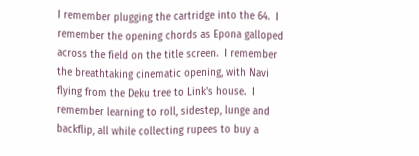I remember plugging the cartridge into the 64.  I remember the opening chords as Epona galloped across the field on the title screen.  I remember the breathtaking cinematic opening, with Navi flying from the Deku tree to Link's house.  I remember learning to roll, sidestep, lunge and backflip, all while collecting rupees to buy a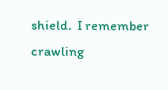shield.  I remember crawling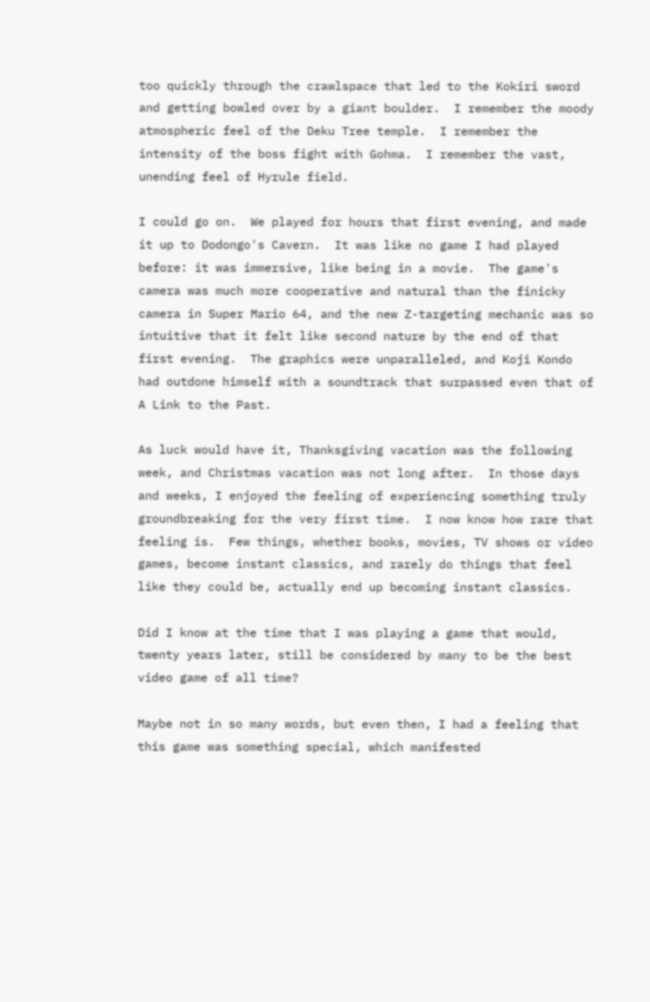too quickly through the crawlspace that led to the Kokiri sword and getting bowled over by a giant boulder.  I remember the moody atmospheric feel of the Deku Tree temple.  I remember the intensity of the boss fight with Gohma.  I remember the vast, unending feel of Hyrule field.

I could go on.  We played for hours that first evening, and made it up to Dodongo's Cavern.  It was like no game I had played before: it was immersive, like being in a movie.  The game's camera was much more cooperative and natural than the finicky camera in Super Mario 64, and the new Z-targeting mechanic was so intuitive that it felt like second nature by the end of that first evening.  The graphics were unparalleled, and Koji Kondo had outdone himself with a soundtrack that surpassed even that of A Link to the Past.

As luck would have it, Thanksgiving vacation was the following week, and Christmas vacation was not long after.  In those days and weeks, I enjoyed the feeling of experiencing something truly groundbreaking for the very first time.  I now know how rare that feeling is.  Few things, whether books, movies, TV shows or video games, become instant classics, and rarely do things that feel like they could be, actually end up becoming instant classics.

Did I know at the time that I was playing a game that would, twenty years later, still be considered by many to be the best video game of all time?

Maybe not in so many words, but even then, I had a feeling that this game was something special, which manifested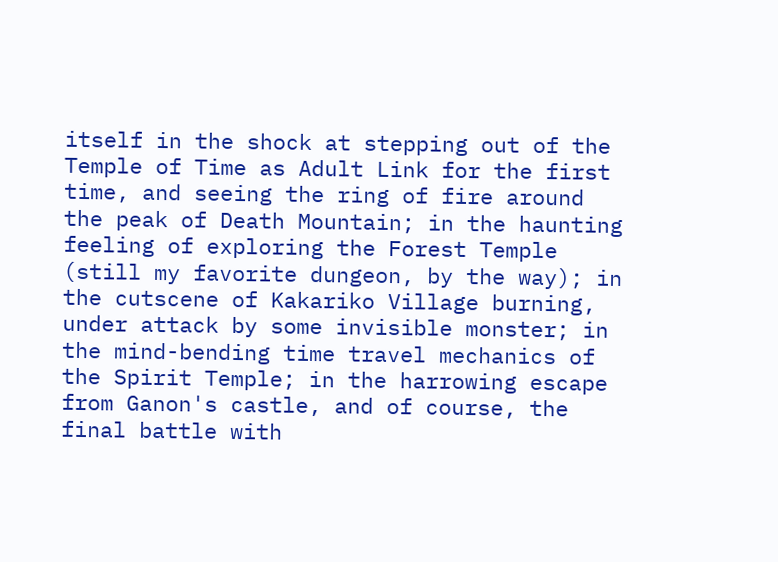itself in the shock at stepping out of the Temple of Time as Adult Link for the first time, and seeing the ring of fire around the peak of Death Mountain; in the haunting feeling of exploring the Forest Temple (still my favorite dungeon, by the way); in the cutscene of Kakariko Village burning, under attack by some invisible monster; in the mind-bending time travel mechanics of the Spirit Temple; in the harrowing escape from Ganon's castle, and of course, the final battle with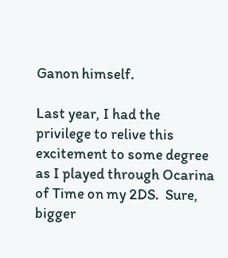Ganon himself.

Last year, I had the privilege to relive this excitement to some degree as I played through Ocarina of Time on my 2DS.  Sure, bigger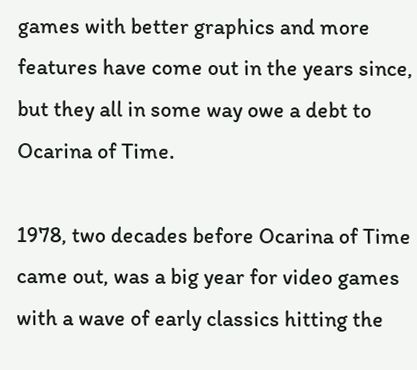games with better graphics and more features have come out in the years since, but they all in some way owe a debt to Ocarina of Time.

1978, two decades before Ocarina of Time came out, was a big year for video games with a wave of early classics hitting the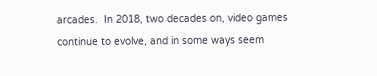arcades.  In 2018, two decades on, video games continue to evolve, and in some ways seem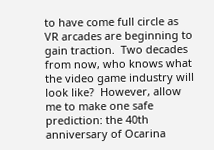to have come full circle as VR arcades are beginning to gain traction.  Two decades from now, who knows what the video game industry will look like?  However, allow me to make one safe prediction: the 40th anniversary of Ocarina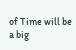of Time will be a big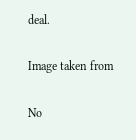deal.

Image taken from

No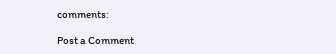comments:

Post a Comment